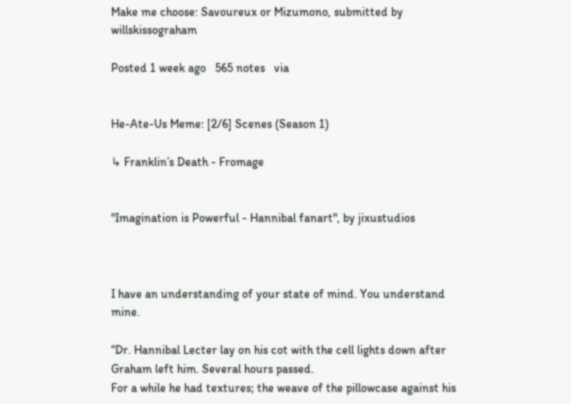Make me choose: Savoureux or Mizumono, submitted by willskissograham

Posted 1 week ago   565 notes   via


He-Ate-Us Meme: [2/6] Scenes (Season 1)

↳ Franklin’s Death - Fromage


"Imagination is Powerful - Hannibal fanart", by jixustudios



I have an understanding of your state of mind. You understand mine.

“Dr. Hannibal Lecter lay on his cot with the cell lights down after Graham left him. Several hours passed.
For a while he had textures; the weave of the pillowcase against his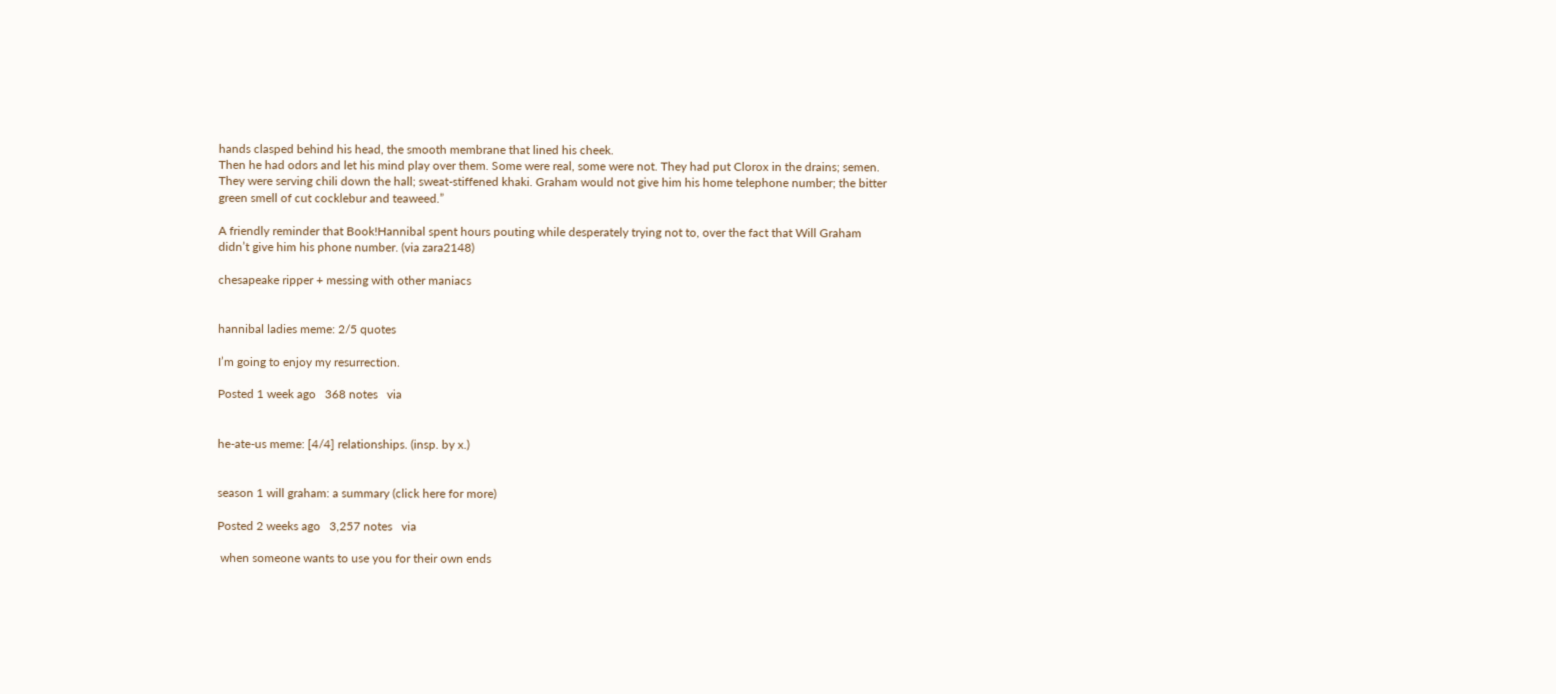hands clasped behind his head, the smooth membrane that lined his cheek.
Then he had odors and let his mind play over them. Some were real, some were not. They had put Clorox in the drains; semen. They were serving chili down the hall; sweat-stiffened khaki. Graham would not give him his home telephone number; the bitter green smell of cut cocklebur and teaweed.”

A friendly reminder that Book!Hannibal spent hours pouting while desperately trying not to, over the fact that Will Graham didn’t give him his phone number. (via zara2148)

chesapeake ripper + messing with other maniacs


hannibal ladies meme: 2/5 quotes

I’m going to enjoy my resurrection.

Posted 1 week ago   368 notes   via


he-ate-us meme: [4/4] relationships. (insp. by x.)


season 1 will graham: a summary (click here for more)

Posted 2 weeks ago   3,257 notes   via

 when someone wants to use you for their own ends